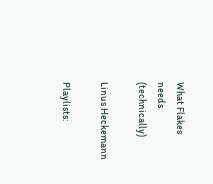What Flakes needs (technically)

Linus Heckemann

Playlists: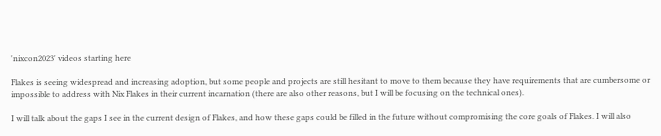'nixcon2023' videos starting here

Flakes is seeing widespread and increasing adoption, but some people and projects are still hesitant to move to them because they have requirements that are cumbersome or impossible to address with Nix Flakes in their current incarnation (there are also other reasons, but I will be focusing on the technical ones).

I will talk about the gaps I see in the current design of Flakes, and how these gaps could be filled in the future without compromising the core goals of Flakes. I will also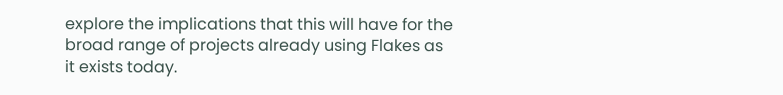explore the implications that this will have for the broad range of projects already using Flakes as it exists today.